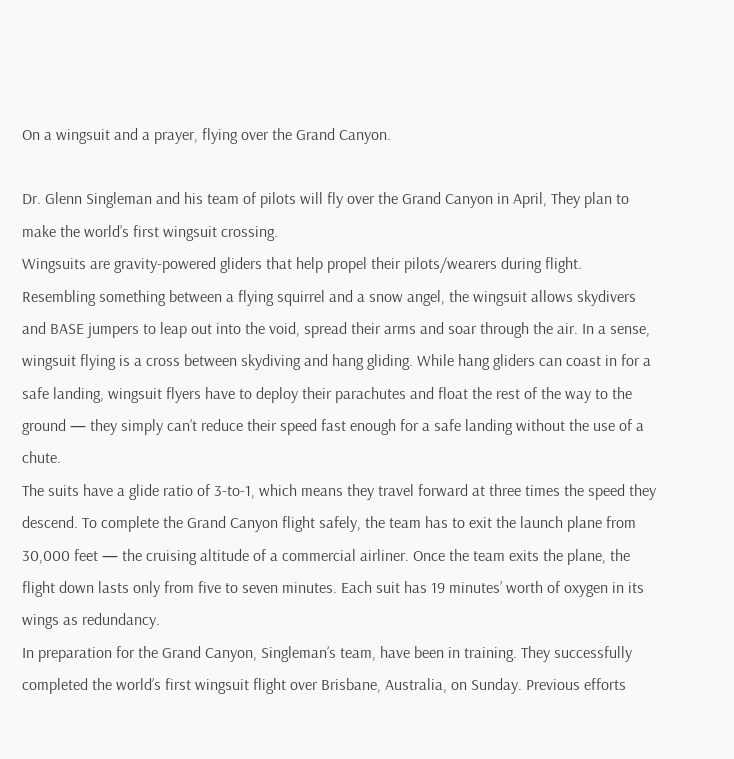On a wingsuit and a prayer, flying over the Grand Canyon.

Dr. Glenn Singleman and his team of pilots will fly over the Grand Canyon in April, They plan to make the world’s first wingsuit crossing.
Wingsuits are gravity-powered gliders that help propel their pilots/wearers during flight. Resembling something between a flying squirrel and a snow angel, the wingsuit allows skydivers and BASE jumpers to leap out into the void, spread their arms and soar through the air. In a sense, wingsuit flying is a cross between skydiving and hang gliding. While hang gliders can coast in for a safe landing, wingsuit flyers have to deploy their parachutes and float the rest of the way to the ground — they simply can’t reduce their speed fast enough for a safe landing without the use of a chute.
The suits have a glide ratio of 3-to-1, which means they travel forward at three times the speed they descend. To complete the Grand Canyon flight safely, the team has to exit the launch plane from 30,000 feet — the cruising altitude of a commercial airliner. Once the team exits the plane, the flight down lasts only from five to seven minutes. Each suit has 19 minutes’ worth of oxygen in its wings as redundancy.
In preparation for the Grand Canyon, Singleman’s team, have been in training. They successfully completed the world’s first wingsuit flight over Brisbane, Australia, on Sunday. Previous efforts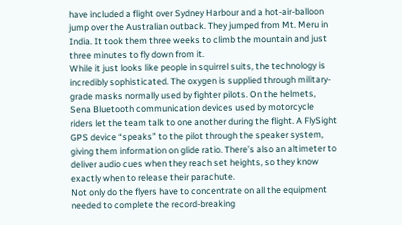have included a flight over Sydney Harbour and a hot-air-balloon jump over the Australian outback. They jumped from Mt. Meru in India. It took them three weeks to climb the mountain and just three minutes to fly down from it.
While it just looks like people in squirrel suits, the technology is incredibly sophisticated. The oxygen is supplied through military-grade masks normally used by fighter pilots. On the helmets, Sena Bluetooth communication devices used by motorcycle riders let the team talk to one another during the flight. A FlySight GPS device “speaks” to the pilot through the speaker system, giving them information on glide ratio. There’s also an altimeter to deliver audio cues when they reach set heights, so they know exactly when to release their parachute.
Not only do the flyers have to concentrate on all the equipment needed to complete the record-breaking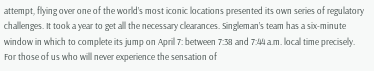attempt, flying over one of the world’s most iconic locations presented its own series of regulatory challenges. It took a year to get all the necessary clearances. Singleman’s team has a six-minute window in which to complete its jump on April 7: between 7:38 and 7:44 a.m. local time precisely.
For those of us who will never experience the sensation of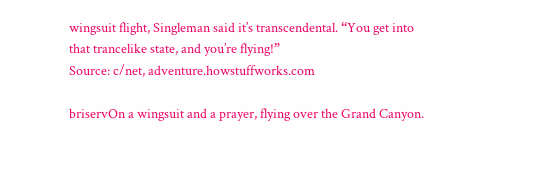wingsuit flight, Singleman said it’s transcendental. “You get into that trancelike state, and you’re flying!”
Source: c/net, adventure.howstuffworks.com

briservOn a wingsuit and a prayer, flying over the Grand Canyon.